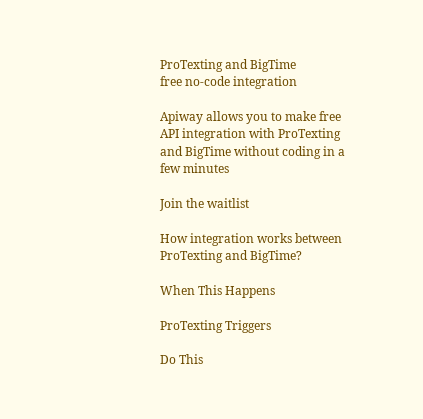ProTexting and BigTime
free no-code integration

Apiway allows you to make free API integration with ProTexting and BigTime without coding in a few minutes

Join the waitlist

How integration works between ProTexting and BigTime?

When This Happens

ProTexting Triggers

Do This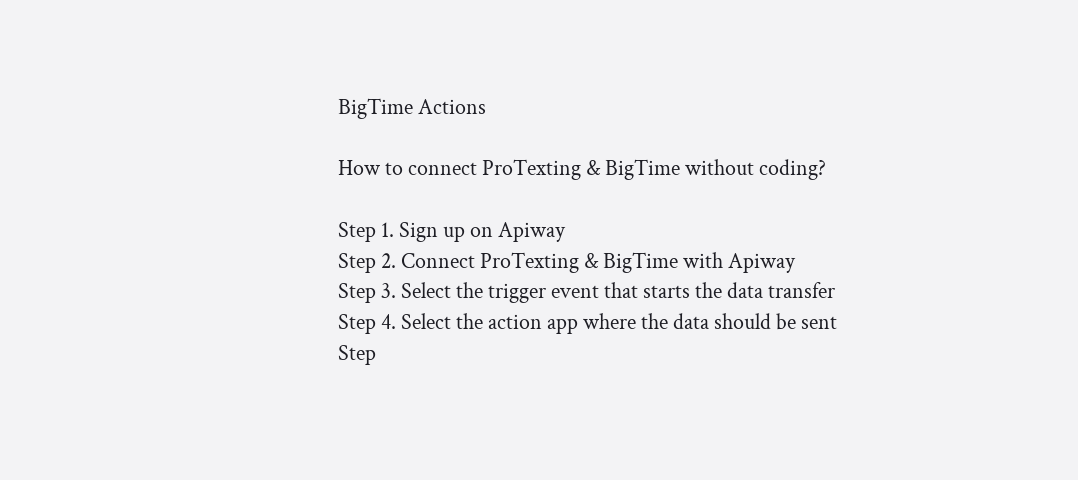BigTime Actions

How to connect ProTexting & BigTime without coding?

Step 1. Sign up on Apiway
Step 2. Connect ProTexting & BigTime with Apiway
Step 3. Select the trigger event that starts the data transfer
Step 4. Select the action app where the data should be sent
Step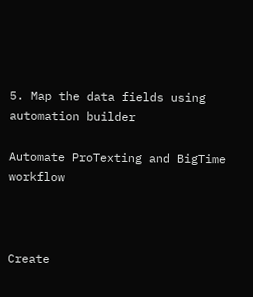5. Map the data fields using automation builder

Automate ProTexting and BigTime workflow



Create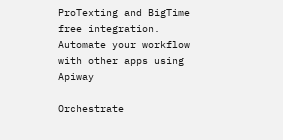ProTexting and BigTime free integration. Automate your workflow with other apps using Apiway

Orchestrate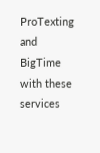ProTexting and BigTime with these services